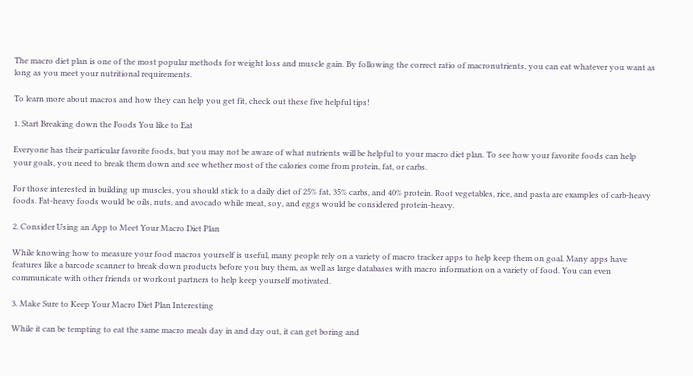The macro diet plan is one of the most popular methods for weight loss and muscle gain. By following the correct ratio of macronutrients, you can eat whatever you want as long as you meet your nutritional requirements.

To learn more about macros and how they can help you get fit, check out these five helpful tips!

1. Start Breaking down the Foods You like to Eat

Everyone has their particular favorite foods, but you may not be aware of what nutrients will be helpful to your macro diet plan. To see how your favorite foods can help your goals, you need to break them down and see whether most of the calories come from protein, fat, or carbs.

For those interested in building up muscles, you should stick to a daily diet of 25% fat, 35% carbs, and 40% protein. Root vegetables, rice, and pasta are examples of carb-heavy foods. Fat-heavy foods would be oils, nuts, and avocado while meat, soy, and eggs would be considered protein-heavy.

2. Consider Using an App to Meet Your Macro Diet Plan

While knowing how to measure your food macros yourself is useful, many people rely on a variety of macro tracker apps to help keep them on goal. Many apps have features like a barcode scanner to break down products before you buy them, as well as large databases with macro information on a variety of food. You can even communicate with other friends or workout partners to help keep yourself motivated.

3. Make Sure to Keep Your Macro Diet Plan Interesting

While it can be tempting to eat the same macro meals day in and day out, it can get boring and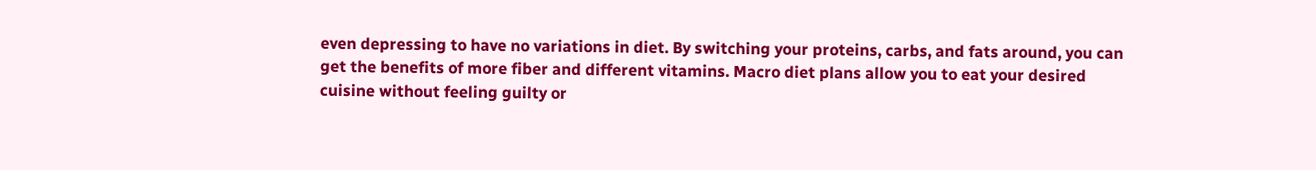even depressing to have no variations in diet. By switching your proteins, carbs, and fats around, you can get the benefits of more fiber and different vitamins. Macro diet plans allow you to eat your desired cuisine without feeling guilty or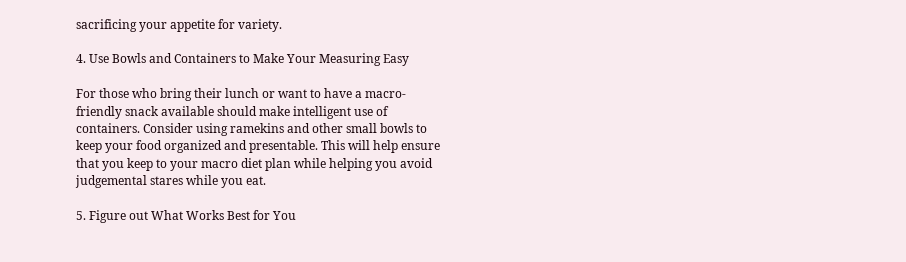sacrificing your appetite for variety.

4. Use Bowls and Containers to Make Your Measuring Easy

For those who bring their lunch or want to have a macro-friendly snack available should make intelligent use of containers. Consider using ramekins and other small bowls to keep your food organized and presentable. This will help ensure that you keep to your macro diet plan while helping you avoid judgemental stares while you eat.

5. Figure out What Works Best for You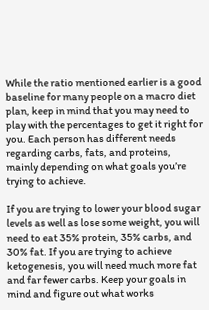While the ratio mentioned earlier is a good baseline for many people on a macro diet plan, keep in mind that you may need to play with the percentages to get it right for you. Each person has different needs regarding carbs, fats, and proteins, mainly depending on what goals you’re trying to achieve.

If you are trying to lower your blood sugar levels as well as lose some weight, you will need to eat 35% protein, 35% carbs, and 30% fat. If you are trying to achieve ketogenesis, you will need much more fat and far fewer carbs. Keep your goals in mind and figure out what works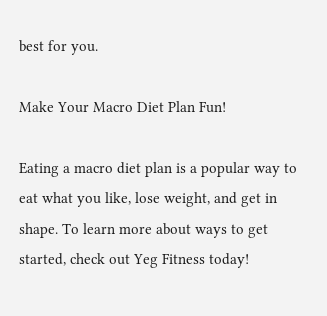best for you.

Make Your Macro Diet Plan Fun!

Eating a macro diet plan is a popular way to eat what you like, lose weight, and get in shape. To learn more about ways to get started, check out Yeg Fitness today!